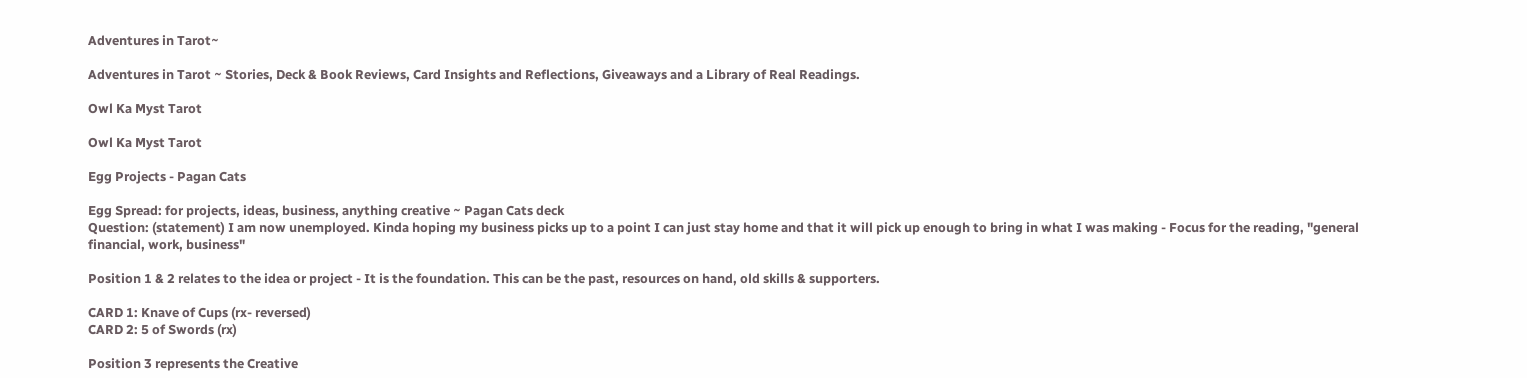Adventures in Tarot~

Adventures in Tarot ~ Stories, Deck & Book Reviews, Card Insights and Reflections, Giveaways and a Library of Real Readings.

Owl Ka Myst Tarot

Owl Ka Myst Tarot

Egg Projects - Pagan Cats

Egg Spread: for projects, ideas, business, anything creative ~ Pagan Cats deck
Question: (statement) I am now unemployed. Kinda hoping my business picks up to a point I can just stay home and that it will pick up enough to bring in what I was making - Focus for the reading, "general financial, work, business"

Position 1 & 2 relates to the idea or project - It is the foundation. This can be the past, resources on hand, old skills & supporters.

CARD 1: Knave of Cups (rx- reversed)
CARD 2: 5 of Swords (rx)

Position 3 represents the Creative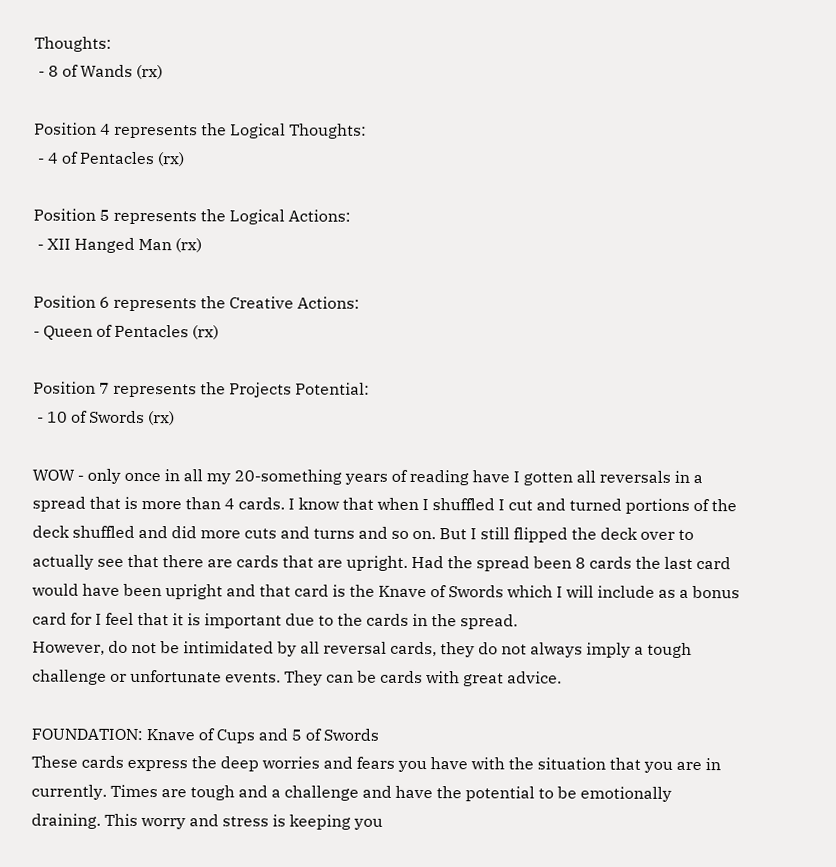Thoughts:
 - 8 of Wands (rx)

Position 4 represents the Logical Thoughts:
 - 4 of Pentacles (rx)

Position 5 represents the Logical Actions:
 - XII Hanged Man (rx)

Position 6 represents the Creative Actions:
- Queen of Pentacles (rx)

Position 7 represents the Projects Potential:
 - 10 of Swords (rx)

WOW - only once in all my 20-something years of reading have I gotten all reversals in a spread that is more than 4 cards. I know that when I shuffled I cut and turned portions of the deck shuffled and did more cuts and turns and so on. But I still flipped the deck over to actually see that there are cards that are upright. Had the spread been 8 cards the last card would have been upright and that card is the Knave of Swords which I will include as a bonus card for I feel that it is important due to the cards in the spread.
However, do not be intimidated by all reversal cards, they do not always imply a tough challenge or unfortunate events. They can be cards with great advice.

FOUNDATION: Knave of Cups and 5 of Swords
These cards express the deep worries and fears you have with the situation that you are in currently. Times are tough and a challenge and have the potential to be emotionally draining. This worry and stress is keeping you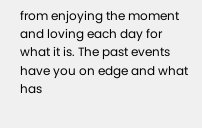from enjoying the moment and loving each day for what it is. The past events have you on edge and what has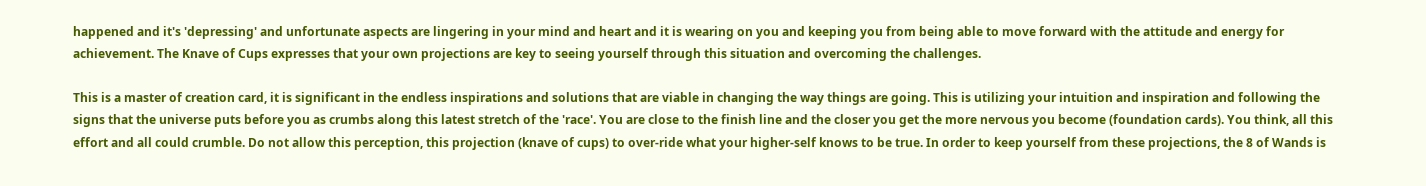happened and it's 'depressing' and unfortunate aspects are lingering in your mind and heart and it is wearing on you and keeping you from being able to move forward with the attitude and energy for achievement. The Knave of Cups expresses that your own projections are key to seeing yourself through this situation and overcoming the challenges.

This is a master of creation card, it is significant in the endless inspirations and solutions that are viable in changing the way things are going. This is utilizing your intuition and inspiration and following the signs that the universe puts before you as crumbs along this latest stretch of the 'race'. You are close to the finish line and the closer you get the more nervous you become (foundation cards). You think, all this effort and all could crumble. Do not allow this perception, this projection (knave of cups) to over-ride what your higher-self knows to be true. In order to keep yourself from these projections, the 8 of Wands is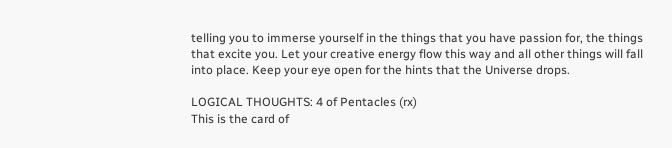telling you to immerse yourself in the things that you have passion for, the things that excite you. Let your creative energy flow this way and all other things will fall into place. Keep your eye open for the hints that the Universe drops.

LOGICAL THOUGHTS: 4 of Pentacles (rx)
This is the card of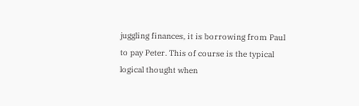juggling finances, it is borrowing from Paul to pay Peter. This of course is the typical logical thought when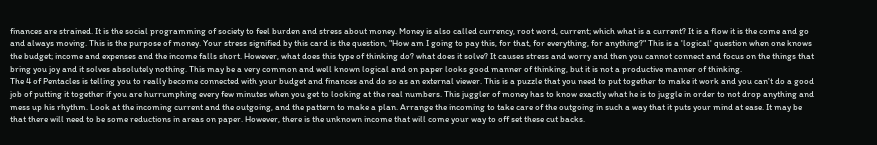finances are strained. It is the social programming of society to feel burden and stress about money. Money is also called currency, root word, current; which what is a current? It is a flow it is the come and go and always moving. This is the purpose of money. Your stress signified by this card is the question, "How am I going to pay this, for that, for everything, for anything?" This is a 'logical' question when one knows the budget; income and expenses and the income falls short. However, what does this type of thinking do? what does it solve? It causes stress and worry and then you cannot connect and focus on the things that bring you joy and it solves absolutely nothing. This may be a very common and well known logical and on paper looks good manner of thinking, but it is not a productive manner of thinking.
The 4 of Pentacles is telling you to really become connected with your budget and finances and do so as an external viewer. This is a puzzle that you need to put together to make it work and you can't do a good job of putting it together if you are hurrumphing every few minutes when you get to looking at the real numbers. This juggler of money has to know exactly what he is to juggle in order to not drop anything and mess up his rhythm. Look at the incoming current and the outgoing, and the pattern to make a plan. Arrange the incoming to take care of the outgoing in such a way that it puts your mind at ease. It may be that there will need to be some reductions in areas on paper. However, there is the unknown income that will come your way to off set these cut backs.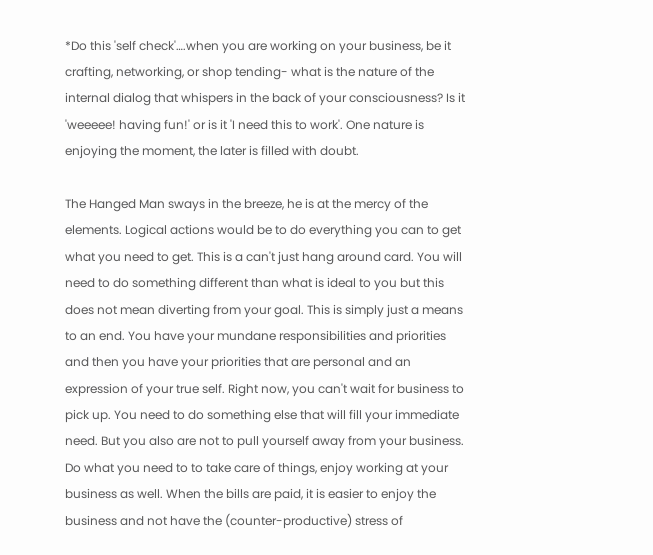*Do this 'self check'….when you are working on your business, be it crafting, networking, or shop tending- what is the nature of the internal dialog that whispers in the back of your consciousness? Is it 'weeeee! having fun!' or is it 'I need this to work'. One nature is enjoying the moment, the later is filled with doubt.

The Hanged Man sways in the breeze, he is at the mercy of the elements. Logical actions would be to do everything you can to get what you need to get. This is a can't just hang around card. You will need to do something different than what is ideal to you but this does not mean diverting from your goal. This is simply just a means to an end. You have your mundane responsibilities and priorities and then you have your priorities that are personal and an expression of your true self. Right now, you can't wait for business to pick up. You need to do something else that will fill your immediate need. But you also are not to pull yourself away from your business. Do what you need to to take care of things, enjoy working at your business as well. When the bills are paid, it is easier to enjoy the business and not have the (counter-productive) stress of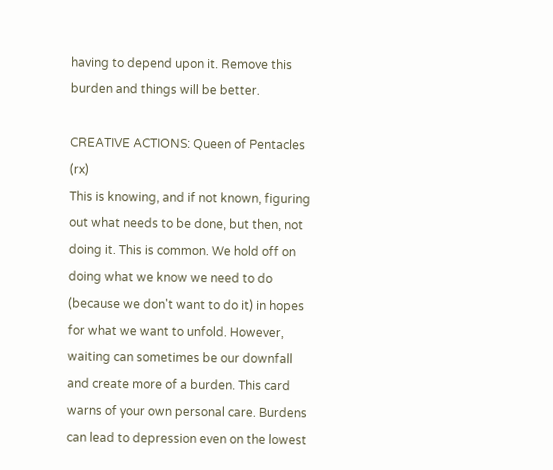having to depend upon it. Remove this burden and things will be better.

CREATIVE ACTIONS: Queen of Pentacles (rx)
This is knowing, and if not known, figuring out what needs to be done, but then, not doing it. This is common. We hold off on doing what we know we need to do (because we don't want to do it) in hopes for what we want to unfold. However, waiting can sometimes be our downfall and create more of a burden. This card warns of your own personal care. Burdens can lead to depression even on the lowest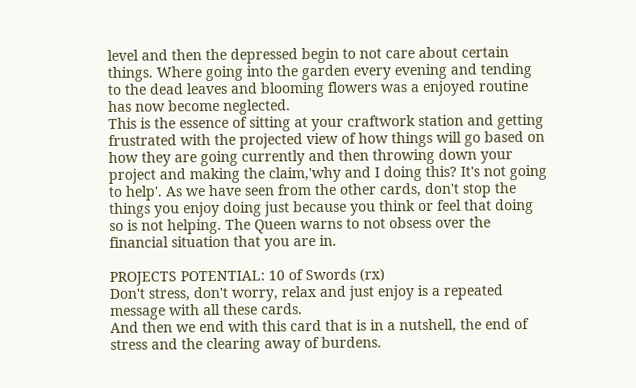level and then the depressed begin to not care about certain things. Where going into the garden every evening and tending to the dead leaves and blooming flowers was a enjoyed routine has now become neglected.
This is the essence of sitting at your craftwork station and getting frustrated with the projected view of how things will go based on how they are going currently and then throwing down your project and making the claim,'why and I doing this? It's not going to help'. As we have seen from the other cards, don't stop the things you enjoy doing just because you think or feel that doing so is not helping. The Queen warns to not obsess over the financial situation that you are in.

PROJECTS POTENTIAL: 10 of Swords (rx)
Don't stress, don't worry, relax and just enjoy is a repeated message with all these cards.
And then we end with this card that is in a nutshell, the end of stress and the clearing away of burdens.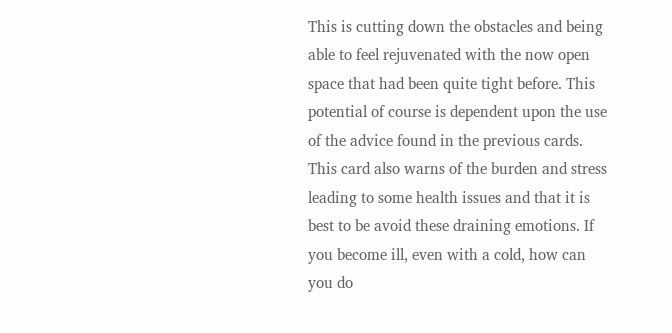This is cutting down the obstacles and being able to feel rejuvenated with the now open space that had been quite tight before. This potential of course is dependent upon the use of the advice found in the previous cards. This card also warns of the burden and stress leading to some health issues and that it is best to be avoid these draining emotions. If you become ill, even with a cold, how can you do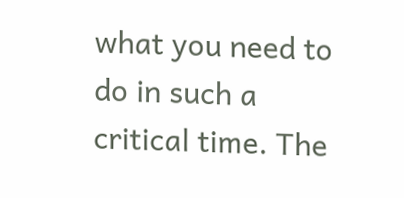what you need to do in such a critical time. The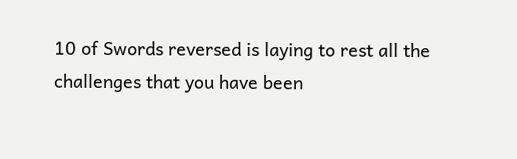10 of Swords reversed is laying to rest all the challenges that you have been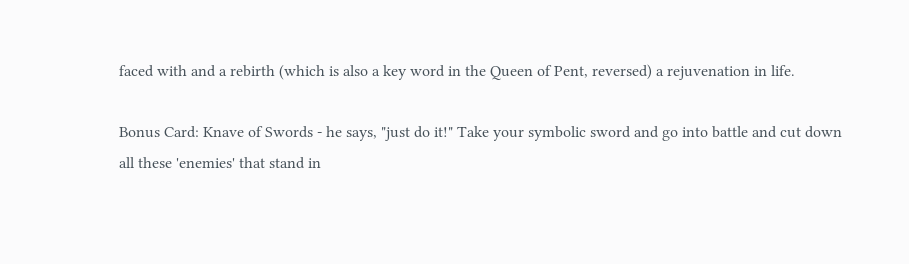faced with and a rebirth (which is also a key word in the Queen of Pent, reversed) a rejuvenation in life.

Bonus Card: Knave of Swords - he says, "just do it!" Take your symbolic sword and go into battle and cut down all these 'enemies' that stand in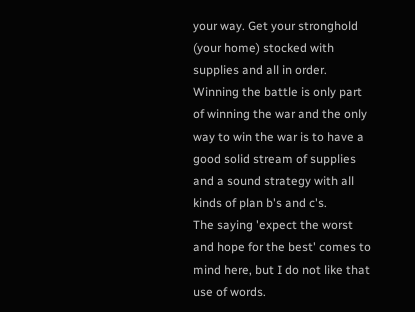your way. Get your stronghold (your home) stocked with supplies and all in order. Winning the battle is only part of winning the war and the only way to win the war is to have a good solid stream of supplies and a sound strategy with all kinds of plan b's and c's.
The saying 'expect the worst and hope for the best' comes to mind here, but I do not like that use of words.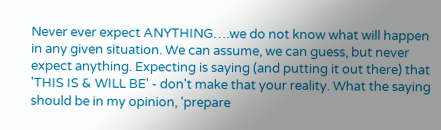Never ever expect ANYTHING….we do not know what will happen in any given situation. We can assume, we can guess, but never expect anything. Expecting is saying (and putting it out there) that 'THIS IS & WILL BE' - don't make that your reality. What the saying should be in my opinion, 'prepare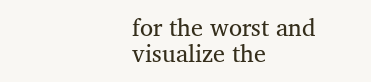for the worst and visualize the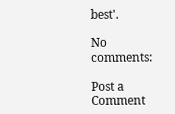best'.

No comments:

Post a Comment